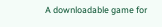A downloadable game for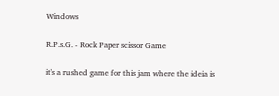Windows

R.P.s.G. - Rock Paper scissor Game

it's a rushed game for this jam where the ideia is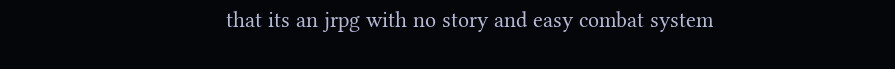that its an jrpg with no story and easy combat system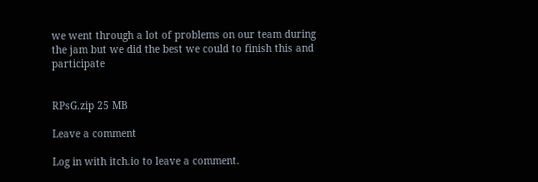we went through a lot of problems on our team during the jam but we did the best we could to finish this and participate


RPsG.zip 25 MB

Leave a comment

Log in with itch.io to leave a comment.